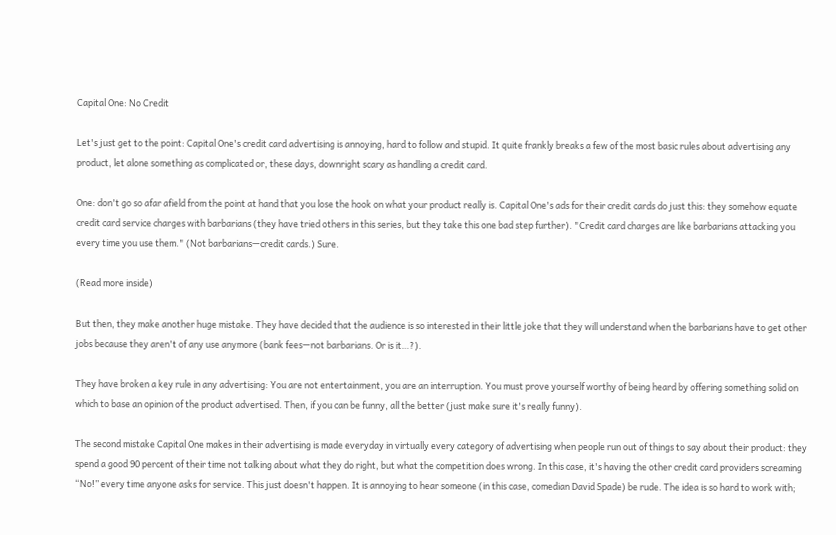Capital One: No Credit

Let's just get to the point: Capital One's credit card advertising is annoying, hard to follow and stupid. It quite frankly breaks a few of the most basic rules about advertising any product, let alone something as complicated or, these days, downright scary as handling a credit card.

One: don't go so afar afield from the point at hand that you lose the hook on what your product really is. Capital One's ads for their credit cards do just this: they somehow equate credit card service charges with barbarians (they have tried others in this series, but they take this one bad step further). "Credit card charges are like barbarians attacking you every time you use them." (Not barbarians—credit cards.) Sure.

(Read more inside)

But then, they make another huge mistake. They have decided that the audience is so interested in their little joke that they will understand when the barbarians have to get other jobs because they aren't of any use anymore (bank fees—not barbarians. Or is it…?).

They have broken a key rule in any advertising: You are not entertainment, you are an interruption. You must prove yourself worthy of being heard by offering something solid on which to base an opinion of the product advertised. Then, if you can be funny, all the better (just make sure it's really funny).

The second mistake Capital One makes in their advertising is made everyday in virtually every category of advertising when people run out of things to say about their product: they spend a good 90 percent of their time not talking about what they do right, but what the competition does wrong. In this case, it's having the other credit card providers screaming “No!” every time anyone asks for service. This just doesn't happen. It is annoying to hear someone (in this case, comedian David Spade) be rude. The idea is so hard to work with;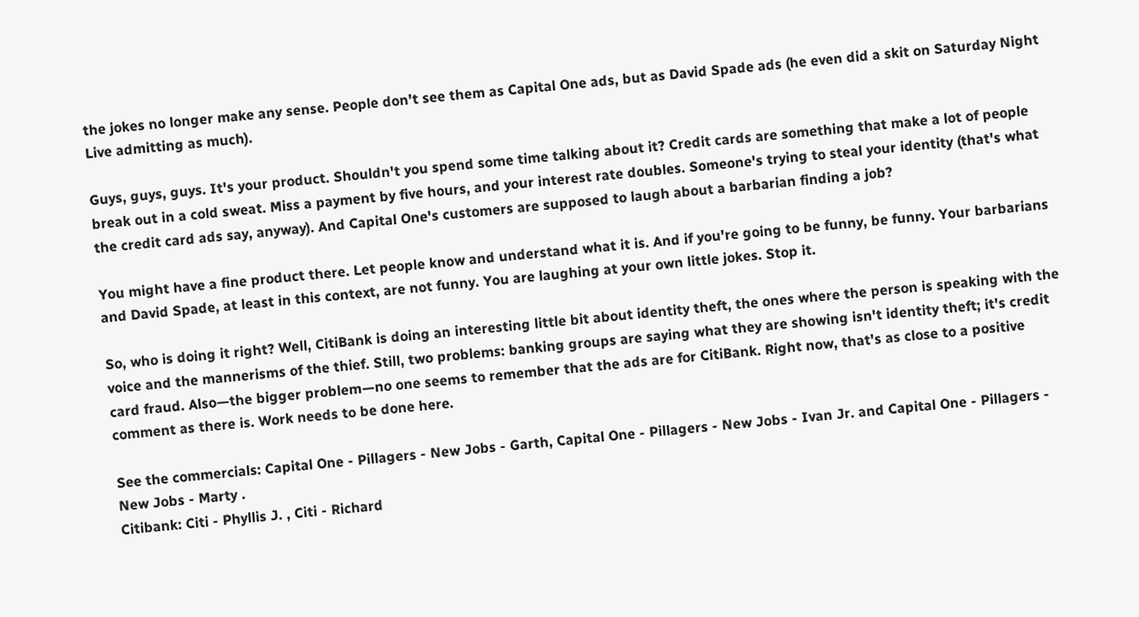the jokes no longer make any sense. People don't see them as Capital One ads, but as David Spade ads (he even did a skit on Saturday Night Live admitting as much).

Guys, guys, guys. It's your product. Shouldn't you spend some time talking about it? Credit cards are something that make a lot of people break out in a cold sweat. Miss a payment by five hours, and your interest rate doubles. Someone's trying to steal your identity (that's what the credit card ads say, anyway). And Capital One's customers are supposed to laugh about a barbarian finding a job?

You might have a fine product there. Let people know and understand what it is. And if you're going to be funny, be funny. Your barbarians and David Spade, at least in this context, are not funny. You are laughing at your own little jokes. Stop it.

So, who is doing it right? Well, CitiBank is doing an interesting little bit about identity theft, the ones where the person is speaking with the voice and the mannerisms of the thief. Still, two problems: banking groups are saying what they are showing isn't identity theft; it's credit card fraud. Also—the bigger problem—no one seems to remember that the ads are for CitiBank. Right now, that's as close to a positive comment as there is. Work needs to be done here.

See the commercials: Capital One - Pillagers - New Jobs - Garth, Capital One - Pillagers - New Jobs - Ivan Jr. and Capital One - Pillagers - New Jobs - Marty .
Citibank: Citi - Phyllis J. , Citi - Richard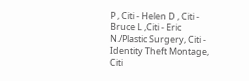P , Citi - Helen D , Citi - Bruce L ,Citi - Eric N./Plastic Surgery, Citi - Identity Theft Montage, Citi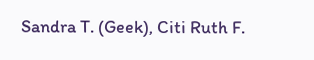Sandra T. (Geek), Citi Ruth F.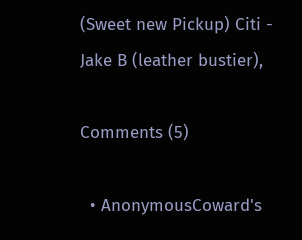(Sweet new Pickup) Citi - Jake B (leather bustier),

Comments (5)

  • AnonymousCoward's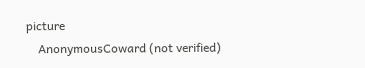picture
    AnonymousCoward (not verified)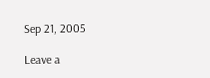Sep 21, 2005

Leave a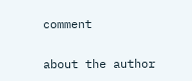comment

about the author